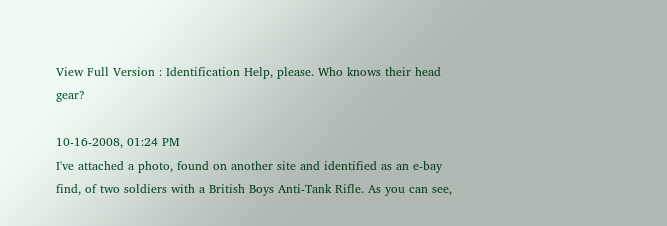View Full Version : Identification Help, please. Who knows their head gear?

10-16-2008, 01:24 PM
I've attached a photo, found on another site and identified as an e-bay find, of two soldiers with a British Boys Anti-Tank Rifle. As you can see,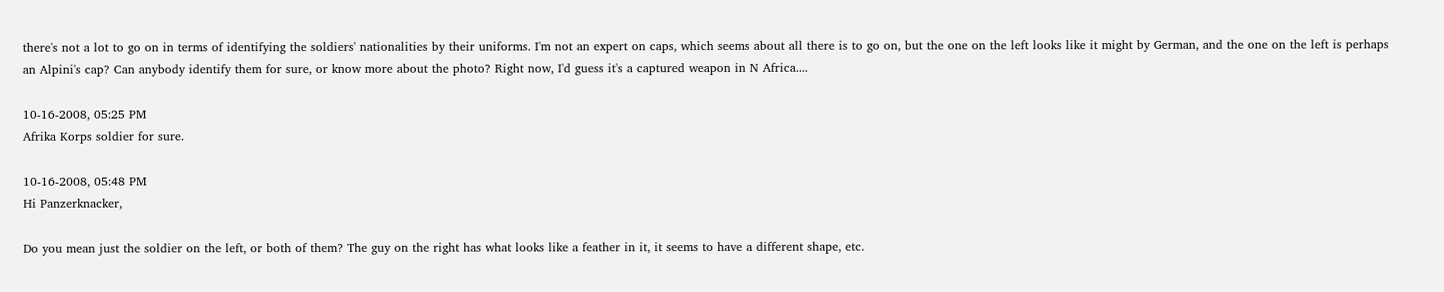there's not a lot to go on in terms of identifying the soldiers' nationalities by their uniforms. I'm not an expert on caps, which seems about all there is to go on, but the one on the left looks like it might by German, and the one on the left is perhaps an Alpini's cap? Can anybody identify them for sure, or know more about the photo? Right now, I'd guess it's a captured weapon in N Africa....

10-16-2008, 05:25 PM
Afrika Korps soldier for sure.

10-16-2008, 05:48 PM
Hi Panzerknacker,

Do you mean just the soldier on the left, or both of them? The guy on the right has what looks like a feather in it, it seems to have a different shape, etc.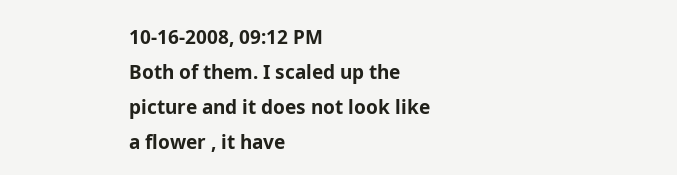10-16-2008, 09:12 PM
Both of them. I scaled up the picture and it does not look like a flower , it have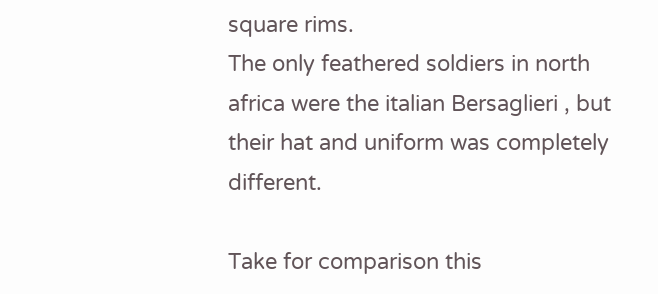square rims.
The only feathered soldiers in north africa were the italian Bersaglieri , but their hat and uniform was completely different.

Take for comparison this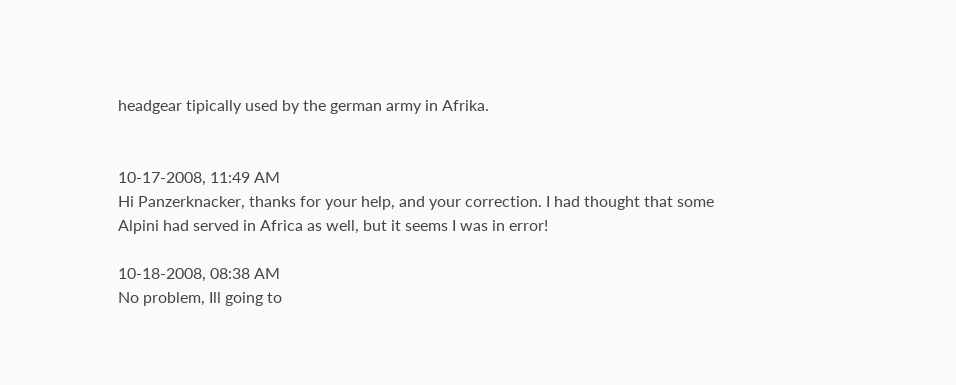headgear tipically used by the german army in Afrika.


10-17-2008, 11:49 AM
Hi Panzerknacker, thanks for your help, and your correction. I had thought that some Alpini had served in Africa as well, but it seems I was in error!

10-18-2008, 08:38 AM
No problem, Ill going to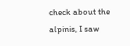check about the alpinis, I saw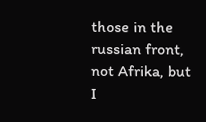those in the russian front, not Afrika, but I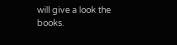will give a look the books.